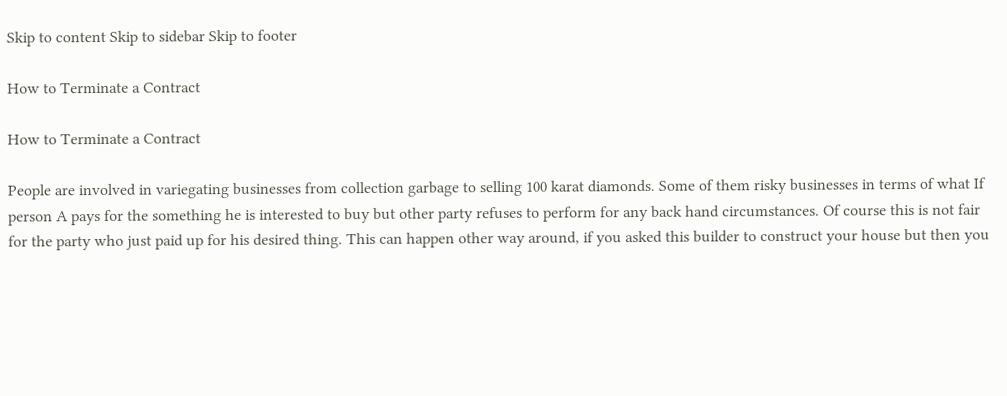Skip to content Skip to sidebar Skip to footer

How to Terminate a Contract

How to Terminate a Contract

People are involved in variegating businesses from collection garbage to selling 100 karat diamonds. Some of them risky businesses in terms of what If person A pays for the something he is interested to buy but other party refuses to perform for any back hand circumstances. Of course this is not fair for the party who just paid up for his desired thing. This can happen other way around, if you asked this builder to construct your house but then you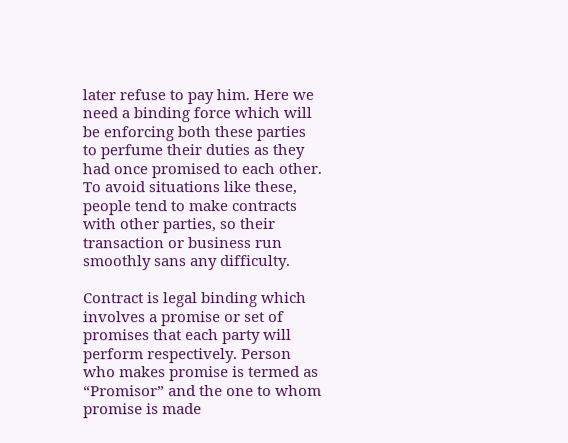later refuse to pay him. Here we need a binding force which will be enforcing both these parties to perfume their duties as they had once promised to each other. To avoid situations like these, people tend to make contracts with other parties, so their transaction or business run smoothly sans any difficulty.

Contract is legal binding which involves a promise or set of promises that each party will perform respectively. Person who makes promise is termed as “Promisor” and the one to whom promise is made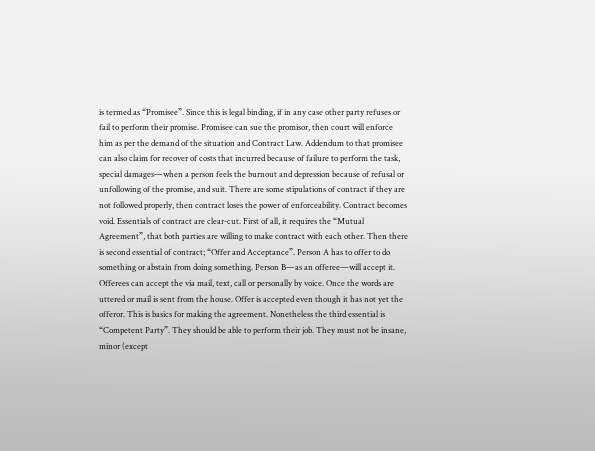is termed as “Promisee”. Since this is legal binding, if in any case other party refuses or fail to perform their promise. Promisee can sue the promisor, then court will enforce him as per the demand of the situation and Contract Law. Addendum to that promisee can also claim for recover of costs that incurred because of failure to perform the task, special damages—when a person feels the burnout and depression because of refusal or unfollowing of the promise, and suit. There are some stipulations of contract if they are not followed properly, then contract loses the power of enforceability. Contract becomes void. Essentials of contract are clear-cut. First of all, it requires the “Mutual Agreement”, that both parties are willing to make contract with each other. Then there is second essential of contract; “Offer and Acceptance”. Person A has to offer to do something or abstain from doing something. Person B—as an offeree—will accept it. Offerees can accept the via mail, text, call or personally by voice. Once the words are uttered or mail is sent from the house. Offer is accepted even though it has not yet the offeror. This is basics for making the agreement. Nonetheless the third essential is “Competent Party”. They should be able to perform their job. They must not be insane, minor (except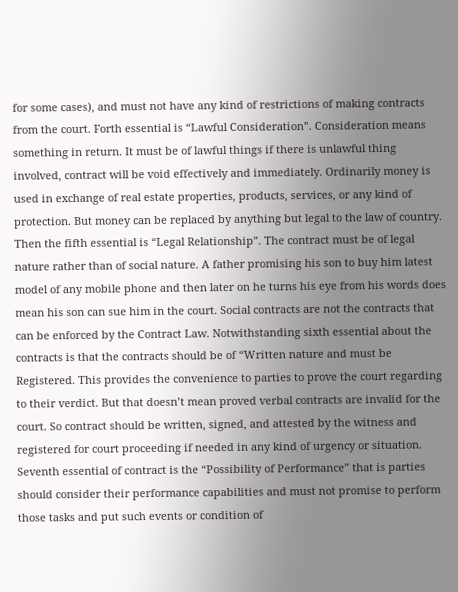for some cases), and must not have any kind of restrictions of making contracts from the court. Forth essential is “Lawful Consideration”. Consideration means something in return. It must be of lawful things if there is unlawful thing involved, contract will be void effectively and immediately. Ordinarily money is used in exchange of real estate properties, products, services, or any kind of protection. But money can be replaced by anything but legal to the law of country. Then the fifth essential is “Legal Relationship”. The contract must be of legal nature rather than of social nature. A father promising his son to buy him latest model of any mobile phone and then later on he turns his eye from his words does mean his son can sue him in the court. Social contracts are not the contracts that can be enforced by the Contract Law. Notwithstanding sixth essential about the contracts is that the contracts should be of “Written nature and must be Registered. This provides the convenience to parties to prove the court regarding to their verdict. But that doesn’t mean proved verbal contracts are invalid for the court. So contract should be written, signed, and attested by the witness and registered for court proceeding if needed in any kind of urgency or situation. Seventh essential of contract is the “Possibility of Performance” that is parties should consider their performance capabilities and must not promise to perform those tasks and put such events or condition of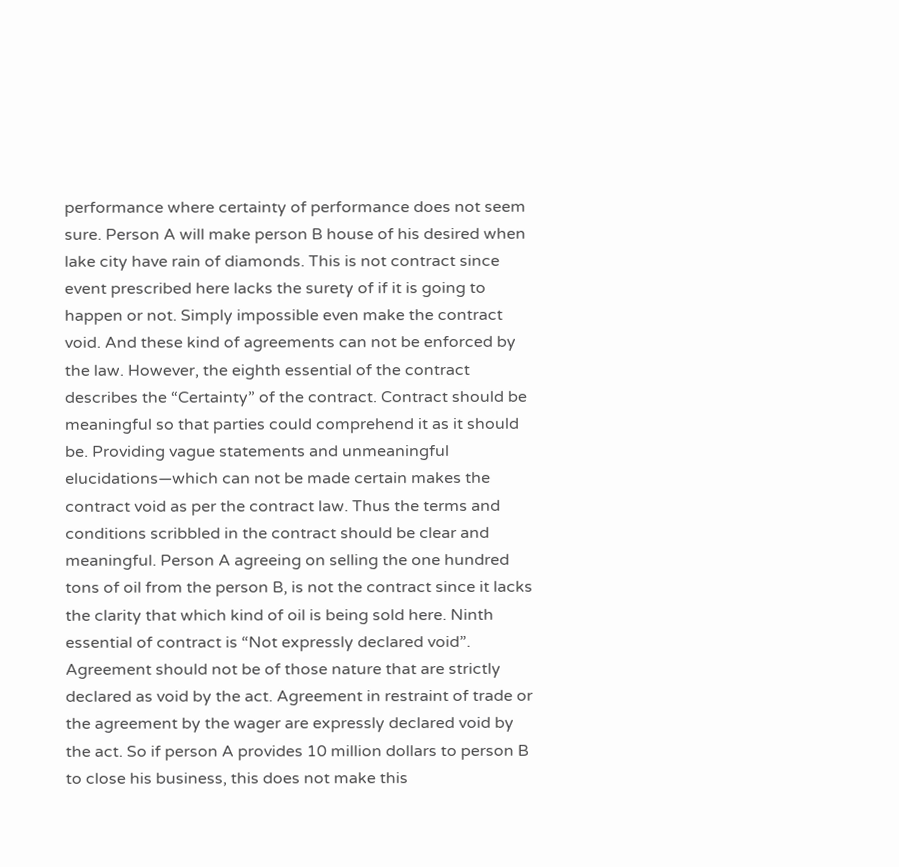performance where certainty of performance does not seem sure. Person A will make person B house of his desired when lake city have rain of diamonds. This is not contract since event prescribed here lacks the surety of if it is going to happen or not. Simply impossible even make the contract void. And these kind of agreements can not be enforced by the law. However, the eighth essential of the contract describes the “Certainty” of the contract. Contract should be meaningful so that parties could comprehend it as it should be. Providing vague statements and unmeaningful elucidations—which can not be made certain makes the contract void as per the contract law. Thus the terms and conditions scribbled in the contract should be clear and meaningful. Person A agreeing on selling the one hundred tons of oil from the person B, is not the contract since it lacks the clarity that which kind of oil is being sold here. Ninth essential of contract is “Not expressly declared void”. Agreement should not be of those nature that are strictly declared as void by the act. Agreement in restraint of trade or the agreement by the wager are expressly declared void by the act. So if person A provides 10 million dollars to person B to close his business, this does not make this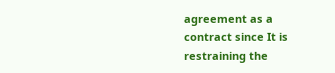agreement as a contract since It is restraining the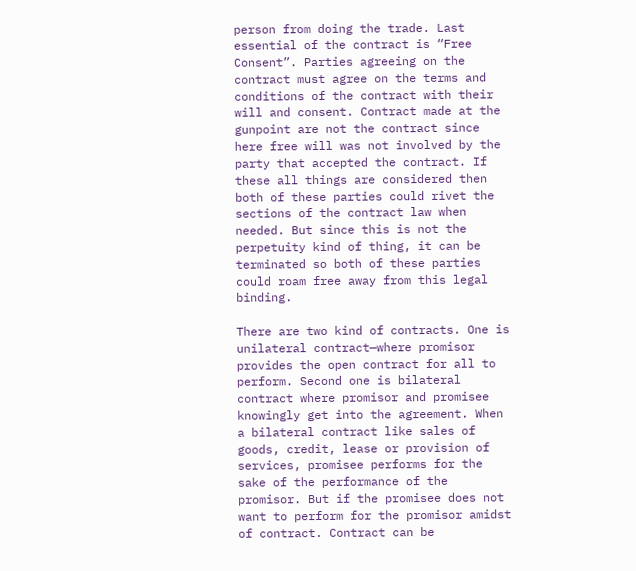person from doing the trade. Last essential of the contract is “Free Consent”. Parties agreeing on the contract must agree on the terms and conditions of the contract with their will and consent. Contract made at the gunpoint are not the contract since here free will was not involved by the party that accepted the contract. If these all things are considered then both of these parties could rivet the sections of the contract law when needed. But since this is not the perpetuity kind of thing, it can be terminated so both of these parties could roam free away from this legal binding.

There are two kind of contracts. One is unilateral contract—where promisor provides the open contract for all to perform. Second one is bilateral contract where promisor and promisee knowingly get into the agreement. When a bilateral contract like sales of goods, credit, lease or provision of services, promisee performs for the sake of the performance of the promisor. But if the promisee does not want to perform for the promisor amidst of contract. Contract can be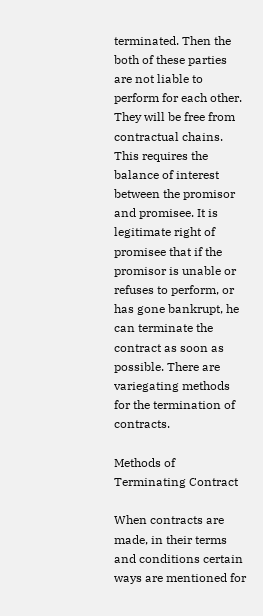terminated. Then the both of these parties are not liable to perform for each other. They will be free from contractual chains. This requires the balance of interest between the promisor and promisee. It is legitimate right of promisee that if the promisor is unable or refuses to perform, or has gone bankrupt, he can terminate the contract as soon as possible. There are variegating methods for the termination of contracts.

Methods of Terminating Contract

When contracts are made, in their terms and conditions certain ways are mentioned for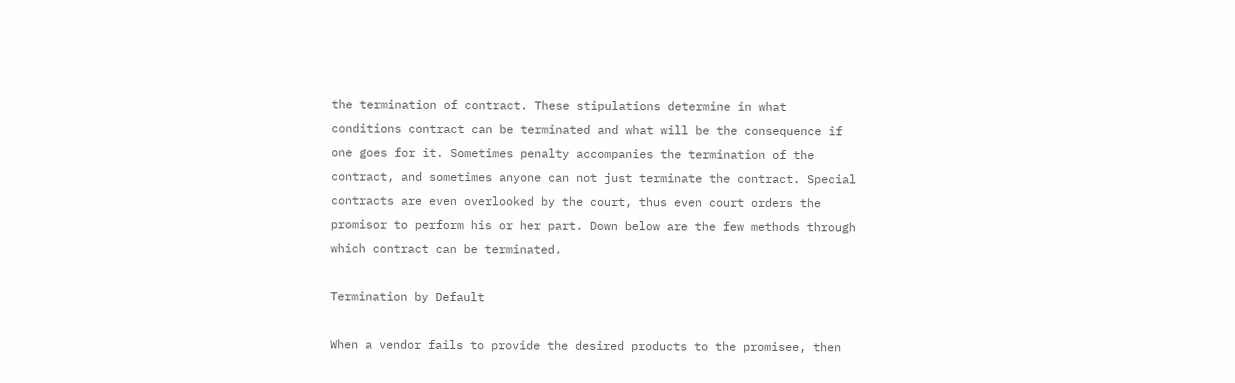the termination of contract. These stipulations determine in what conditions contract can be terminated and what will be the consequence if one goes for it. Sometimes penalty accompanies the termination of the contract, and sometimes anyone can not just terminate the contract. Special contracts are even overlooked by the court, thus even court orders the promisor to perform his or her part. Down below are the few methods through which contract can be terminated.

Termination by Default

When a vendor fails to provide the desired products to the promisee, then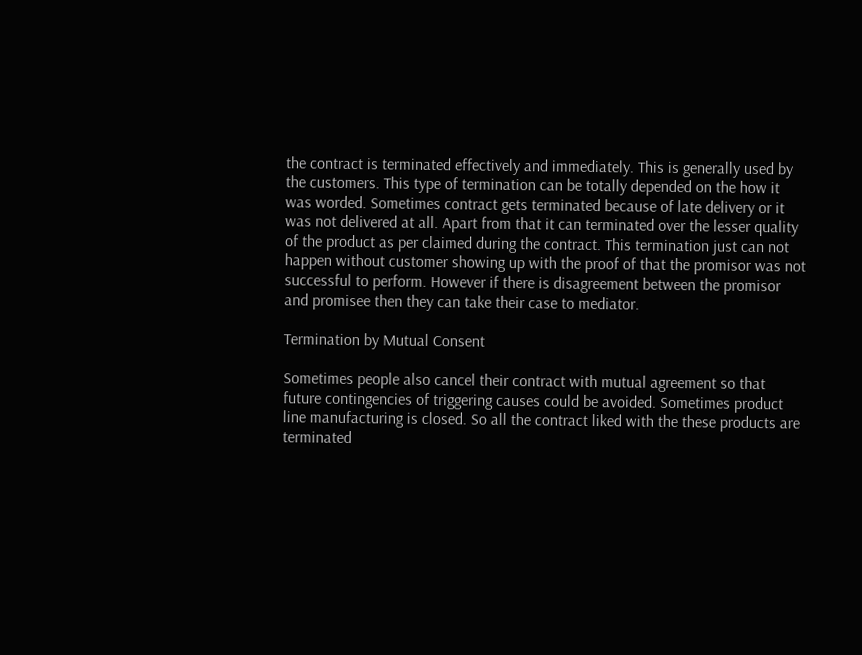the contract is terminated effectively and immediately. This is generally used by the customers. This type of termination can be totally depended on the how it was worded. Sometimes contract gets terminated because of late delivery or it was not delivered at all. Apart from that it can terminated over the lesser quality of the product as per claimed during the contract. This termination just can not happen without customer showing up with the proof of that the promisor was not successful to perform. However if there is disagreement between the promisor and promisee then they can take their case to mediator.

Termination by Mutual Consent

Sometimes people also cancel their contract with mutual agreement so that future contingencies of triggering causes could be avoided. Sometimes product line manufacturing is closed. So all the contract liked with the these products are terminated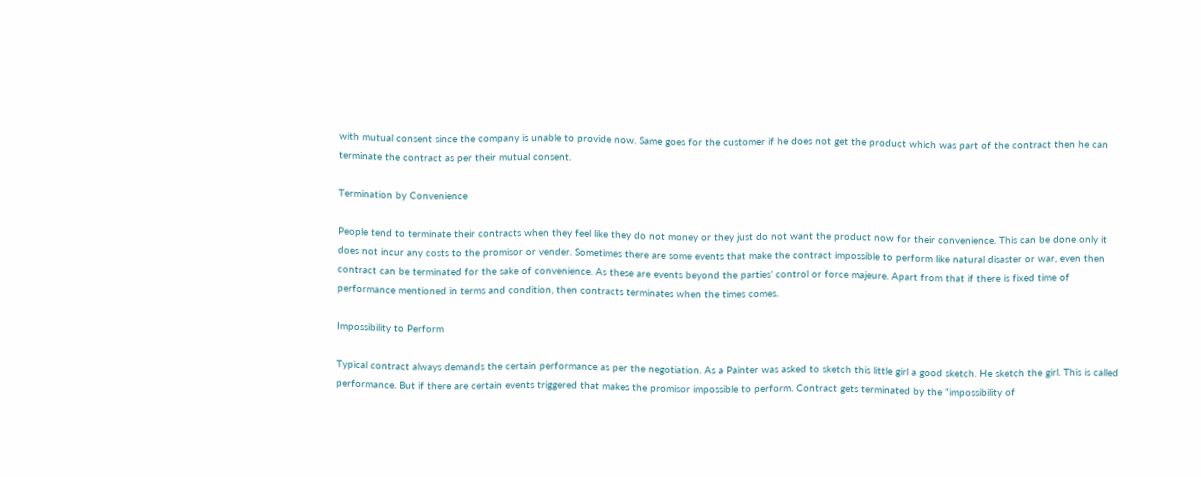with mutual consent since the company is unable to provide now. Same goes for the customer if he does not get the product which was part of the contract then he can terminate the contract as per their mutual consent.

Termination by Convenience

People tend to terminate their contracts when they feel like they do not money or they just do not want the product now for their convenience. This can be done only it does not incur any costs to the promisor or vender. Sometimes there are some events that make the contract impossible to perform like natural disaster or war, even then contract can be terminated for the sake of convenience. As these are events beyond the parties’ control or force majeure. Apart from that if there is fixed time of performance mentioned in terms and condition, then contracts terminates when the times comes.

Impossibility to Perform

Typical contract always demands the certain performance as per the negotiation. As a Painter was asked to sketch this little girl a good sketch. He sketch the girl. This is called performance. But if there are certain events triggered that makes the promisor impossible to perform. Contract gets terminated by the “impossibility of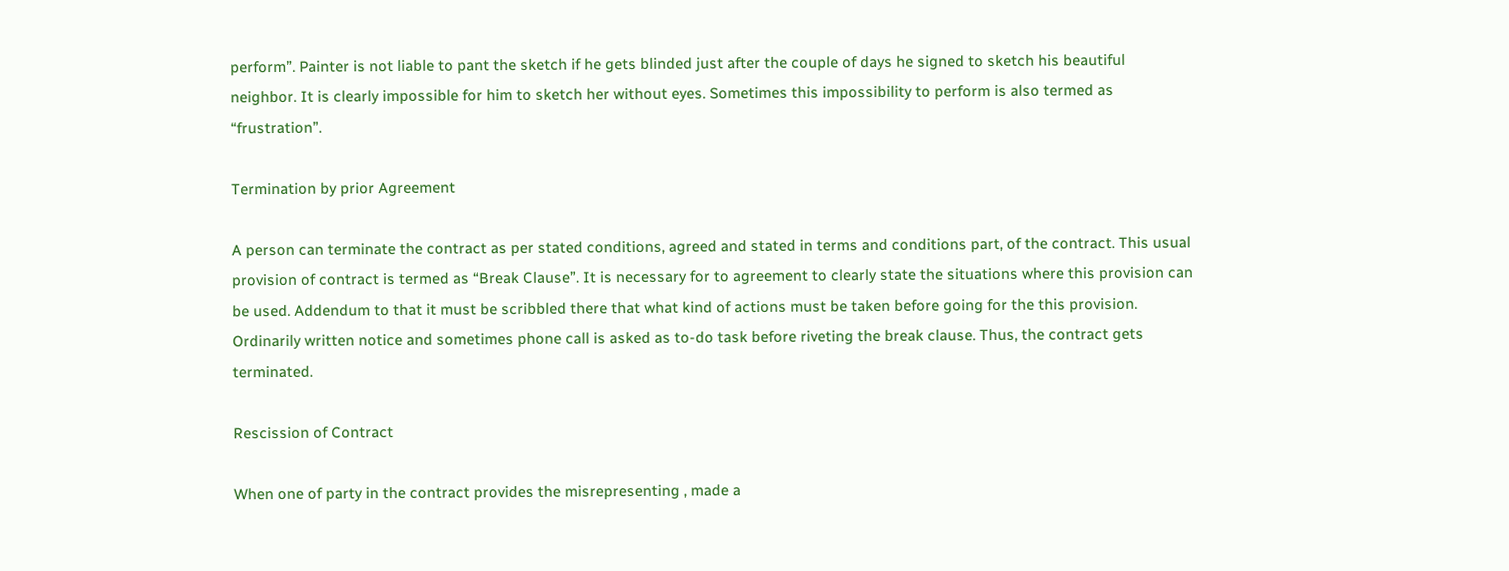perform”. Painter is not liable to pant the sketch if he gets blinded just after the couple of days he signed to sketch his beautiful neighbor. It is clearly impossible for him to sketch her without eyes. Sometimes this impossibility to perform is also termed as “frustration”.

Termination by prior Agreement

A person can terminate the contract as per stated conditions, agreed and stated in terms and conditions part, of the contract. This usual provision of contract is termed as “Break Clause”. It is necessary for to agreement to clearly state the situations where this provision can be used. Addendum to that it must be scribbled there that what kind of actions must be taken before going for the this provision. Ordinarily written notice and sometimes phone call is asked as to-do task before riveting the break clause. Thus, the contract gets terminated.

Rescission of Contract

When one of party in the contract provides the misrepresenting , made a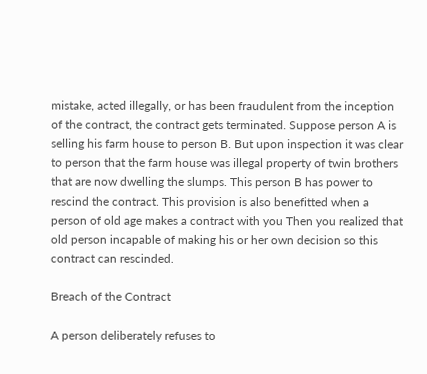mistake, acted illegally, or has been fraudulent from the inception of the contract, the contract gets terminated. Suppose person A is selling his farm house to person B. But upon inspection it was clear to person that the farm house was illegal property of twin brothers that are now dwelling the slumps. This person B has power to rescind the contract. This provision is also benefitted when a person of old age makes a contract with you Then you realized that old person incapable of making his or her own decision so this contract can rescinded.

Breach of the Contract

A person deliberately refuses to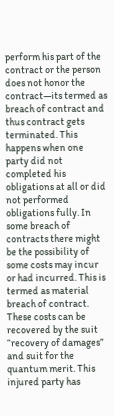perform his part of the contract or the person does not honor the contract—its termed as breach of contract and thus contract gets terminated. This happens when one party did not completed his obligations at all or did not performed obligations fully. In some breach of contracts there might be the possibility of some costs may incur or had incurred. This is termed as material breach of contract. These costs can be recovered by the suit “recovery of damages” and suit for the quantum merit. This injured party has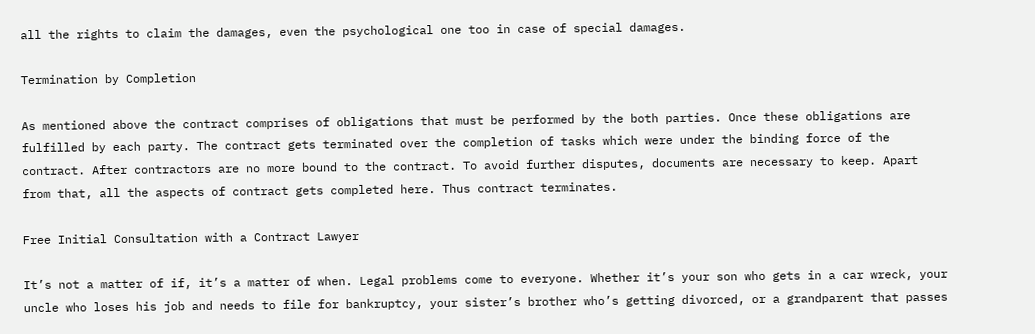all the rights to claim the damages, even the psychological one too in case of special damages.

Termination by Completion

As mentioned above the contract comprises of obligations that must be performed by the both parties. Once these obligations are fulfilled by each party. The contract gets terminated over the completion of tasks which were under the binding force of the contract. After contractors are no more bound to the contract. To avoid further disputes, documents are necessary to keep. Apart from that, all the aspects of contract gets completed here. Thus contract terminates.

Free Initial Consultation with a Contract Lawyer

It’s not a matter of if, it’s a matter of when. Legal problems come to everyone. Whether it’s your son who gets in a car wreck, your uncle who loses his job and needs to file for bankruptcy, your sister’s brother who’s getting divorced, or a grandparent that passes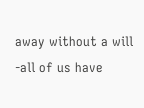away without a will -all of us have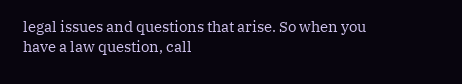legal issues and questions that arise. So when you have a law question, call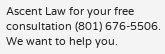Ascent Law for your free consultation (801) 676-5506. We want to help you.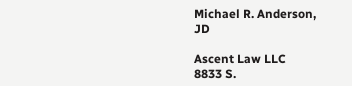Michael R. Anderson, JD

Ascent Law LLC
8833 S.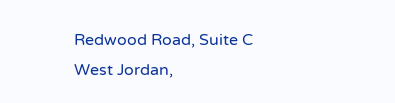Redwood Road, Suite C
West Jordan,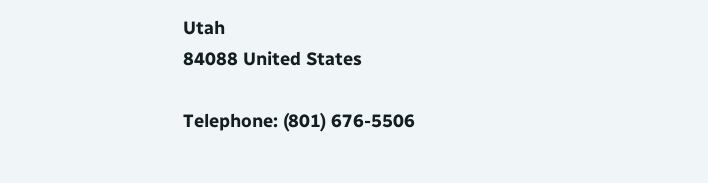Utah
84088 United States

Telephone: (801) 676-5506